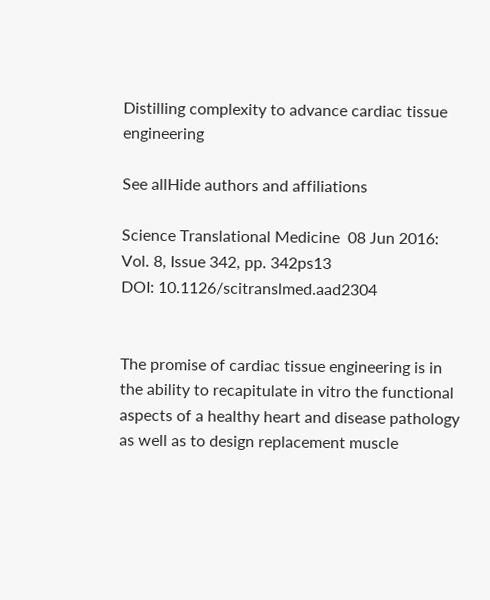Distilling complexity to advance cardiac tissue engineering

See allHide authors and affiliations

Science Translational Medicine  08 Jun 2016:
Vol. 8, Issue 342, pp. 342ps13
DOI: 10.1126/scitranslmed.aad2304


The promise of cardiac tissue engineering is in the ability to recapitulate in vitro the functional aspects of a healthy heart and disease pathology as well as to design replacement muscle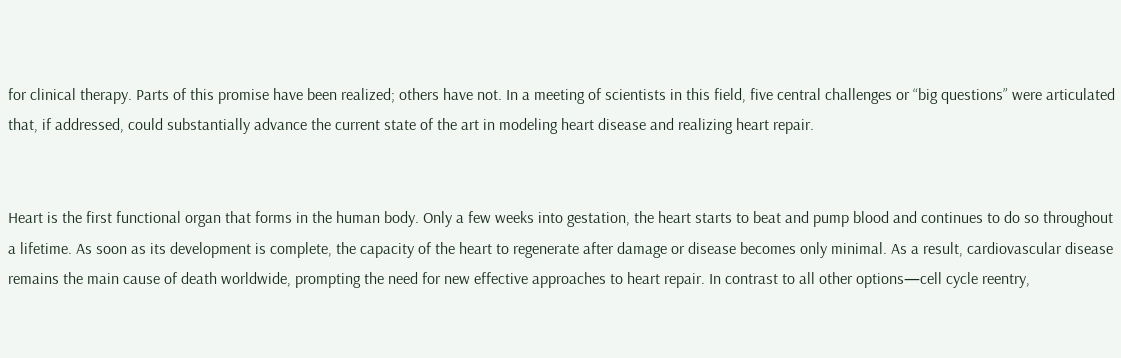for clinical therapy. Parts of this promise have been realized; others have not. In a meeting of scientists in this field, five central challenges or “big questions” were articulated that, if addressed, could substantially advance the current state of the art in modeling heart disease and realizing heart repair.


Heart is the first functional organ that forms in the human body. Only a few weeks into gestation, the heart starts to beat and pump blood and continues to do so throughout a lifetime. As soon as its development is complete, the capacity of the heart to regenerate after damage or disease becomes only minimal. As a result, cardiovascular disease remains the main cause of death worldwide, prompting the need for new effective approaches to heart repair. In contrast to all other options—cell cycle reentry,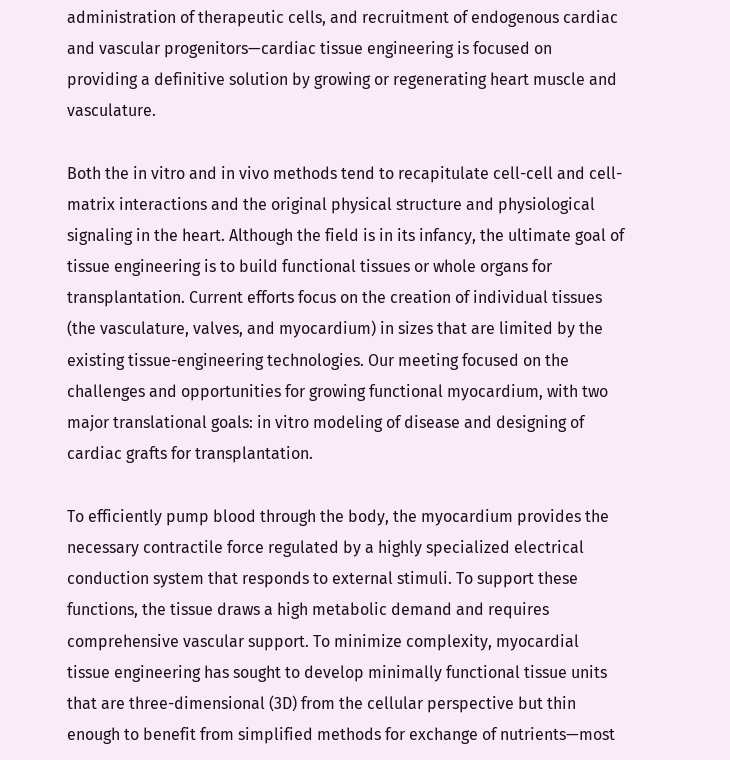administration of therapeutic cells, and recruitment of endogenous cardiac and vascular progenitors—cardiac tissue engineering is focused on providing a definitive solution by growing or regenerating heart muscle and vasculature.

Both the in vitro and in vivo methods tend to recapitulate cell-cell and cell-matrix interactions and the original physical structure and physiological signaling in the heart. Although the field is in its infancy, the ultimate goal of tissue engineering is to build functional tissues or whole organs for transplantation. Current efforts focus on the creation of individual tissues (the vasculature, valves, and myocardium) in sizes that are limited by the existing tissue-engineering technologies. Our meeting focused on the challenges and opportunities for growing functional myocardium, with two major translational goals: in vitro modeling of disease and designing of cardiac grafts for transplantation.

To efficiently pump blood through the body, the myocardium provides the necessary contractile force regulated by a highly specialized electrical conduction system that responds to external stimuli. To support these functions, the tissue draws a high metabolic demand and requires comprehensive vascular support. To minimize complexity, myocardial tissue engineering has sought to develop minimally functional tissue units that are three-dimensional (3D) from the cellular perspective but thin enough to benefit from simplified methods for exchange of nutrients—most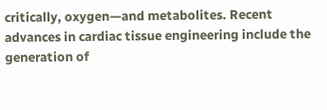critically, oxygen—and metabolites. Recent advances in cardiac tissue engineering include the generation of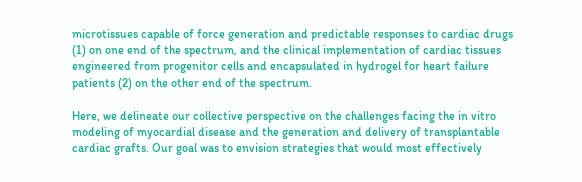microtissues capable of force generation and predictable responses to cardiac drugs (1) on one end of the spectrum, and the clinical implementation of cardiac tissues engineered from progenitor cells and encapsulated in hydrogel for heart failure patients (2) on the other end of the spectrum.

Here, we delineate our collective perspective on the challenges facing the in vitro modeling of myocardial disease and the generation and delivery of transplantable cardiac grafts. Our goal was to envision strategies that would most effectively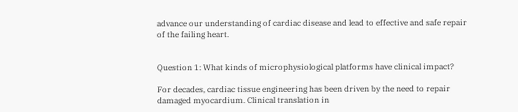advance our understanding of cardiac disease and lead to effective and safe repair of the failing heart.


Question 1: What kinds of microphysiological platforms have clinical impact?

For decades, cardiac tissue engineering has been driven by the need to repair damaged myocardium. Clinical translation in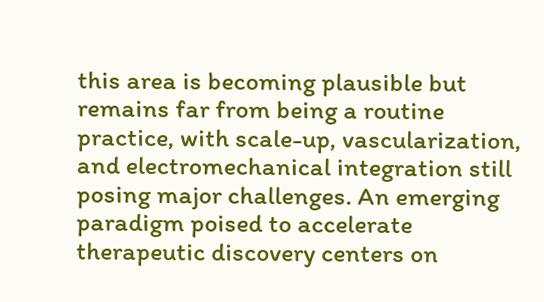this area is becoming plausible but remains far from being a routine practice, with scale-up, vascularization, and electromechanical integration still posing major challenges. An emerging paradigm poised to accelerate therapeutic discovery centers on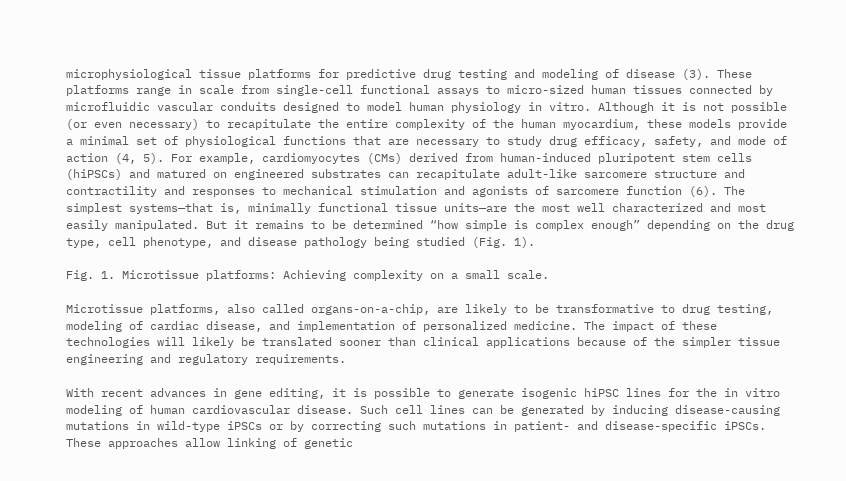microphysiological tissue platforms for predictive drug testing and modeling of disease (3). These platforms range in scale from single-cell functional assays to micro-sized human tissues connected by microfluidic vascular conduits designed to model human physiology in vitro. Although it is not possible (or even necessary) to recapitulate the entire complexity of the human myocardium, these models provide a minimal set of physiological functions that are necessary to study drug efficacy, safety, and mode of action (4, 5). For example, cardiomyocytes (CMs) derived from human-induced pluripotent stem cells (hiPSCs) and matured on engineered substrates can recapitulate adult-like sarcomere structure and contractility and responses to mechanical stimulation and agonists of sarcomere function (6). The simplest systems—that is, minimally functional tissue units—are the most well characterized and most easily manipulated. But it remains to be determined “how simple is complex enough” depending on the drug type, cell phenotype, and disease pathology being studied (Fig. 1).

Fig. 1. Microtissue platforms: Achieving complexity on a small scale.

Microtissue platforms, also called organs-on-a-chip, are likely to be transformative to drug testing, modeling of cardiac disease, and implementation of personalized medicine. The impact of these technologies will likely be translated sooner than clinical applications because of the simpler tissue engineering and regulatory requirements.

With recent advances in gene editing, it is possible to generate isogenic hiPSC lines for the in vitro modeling of human cardiovascular disease. Such cell lines can be generated by inducing disease-causing mutations in wild-type iPSCs or by correcting such mutations in patient- and disease-specific iPSCs. These approaches allow linking of genetic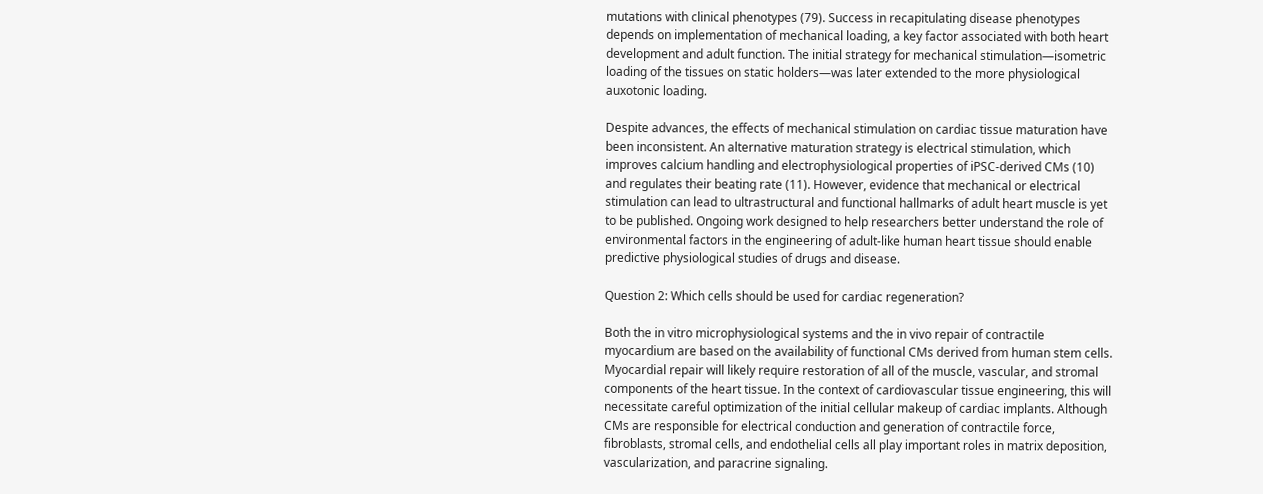mutations with clinical phenotypes (79). Success in recapitulating disease phenotypes depends on implementation of mechanical loading, a key factor associated with both heart development and adult function. The initial strategy for mechanical stimulation—isometric loading of the tissues on static holders—was later extended to the more physiological auxotonic loading.

Despite advances, the effects of mechanical stimulation on cardiac tissue maturation have been inconsistent. An alternative maturation strategy is electrical stimulation, which improves calcium handling and electrophysiological properties of iPSC-derived CMs (10) and regulates their beating rate (11). However, evidence that mechanical or electrical stimulation can lead to ultrastructural and functional hallmarks of adult heart muscle is yet to be published. Ongoing work designed to help researchers better understand the role of environmental factors in the engineering of adult-like human heart tissue should enable predictive physiological studies of drugs and disease.

Question 2: Which cells should be used for cardiac regeneration?

Both the in vitro microphysiological systems and the in vivo repair of contractile myocardium are based on the availability of functional CMs derived from human stem cells. Myocardial repair will likely require restoration of all of the muscle, vascular, and stromal components of the heart tissue. In the context of cardiovascular tissue engineering, this will necessitate careful optimization of the initial cellular makeup of cardiac implants. Although CMs are responsible for electrical conduction and generation of contractile force, fibroblasts, stromal cells, and endothelial cells all play important roles in matrix deposition, vascularization, and paracrine signaling.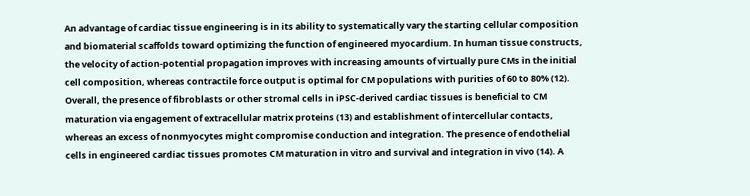An advantage of cardiac tissue engineering is in its ability to systematically vary the starting cellular composition and biomaterial scaffolds toward optimizing the function of engineered myocardium. In human tissue constructs, the velocity of action-potential propagation improves with increasing amounts of virtually pure CMs in the initial cell composition, whereas contractile force output is optimal for CM populations with purities of 60 to 80% (12). Overall, the presence of fibroblasts or other stromal cells in iPSC-derived cardiac tissues is beneficial to CM maturation via engagement of extracellular matrix proteins (13) and establishment of intercellular contacts, whereas an excess of nonmyocytes might compromise conduction and integration. The presence of endothelial cells in engineered cardiac tissues promotes CM maturation in vitro and survival and integration in vivo (14). A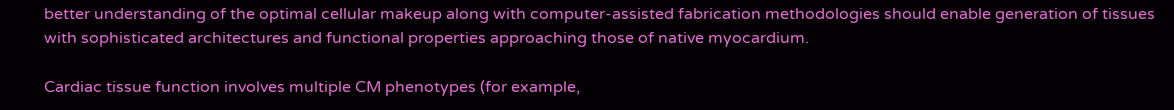better understanding of the optimal cellular makeup along with computer-assisted fabrication methodologies should enable generation of tissues with sophisticated architectures and functional properties approaching those of native myocardium.

Cardiac tissue function involves multiple CM phenotypes (for example,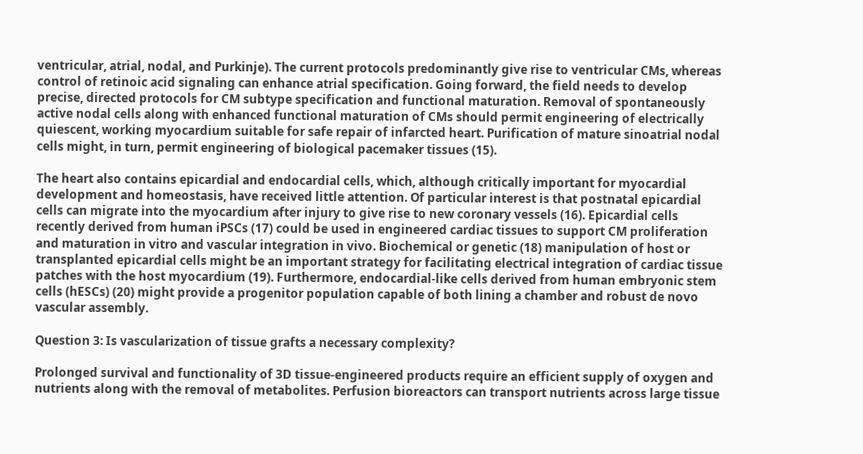ventricular, atrial, nodal, and Purkinje). The current protocols predominantly give rise to ventricular CMs, whereas control of retinoic acid signaling can enhance atrial specification. Going forward, the field needs to develop precise, directed protocols for CM subtype specification and functional maturation. Removal of spontaneously active nodal cells along with enhanced functional maturation of CMs should permit engineering of electrically quiescent, working myocardium suitable for safe repair of infarcted heart. Purification of mature sinoatrial nodal cells might, in turn, permit engineering of biological pacemaker tissues (15).

The heart also contains epicardial and endocardial cells, which, although critically important for myocardial development and homeostasis, have received little attention. Of particular interest is that postnatal epicardial cells can migrate into the myocardium after injury to give rise to new coronary vessels (16). Epicardial cells recently derived from human iPSCs (17) could be used in engineered cardiac tissues to support CM proliferation and maturation in vitro and vascular integration in vivo. Biochemical or genetic (18) manipulation of host or transplanted epicardial cells might be an important strategy for facilitating electrical integration of cardiac tissue patches with the host myocardium (19). Furthermore, endocardial-like cells derived from human embryonic stem cells (hESCs) (20) might provide a progenitor population capable of both lining a chamber and robust de novo vascular assembly.

Question 3: Is vascularization of tissue grafts a necessary complexity?

Prolonged survival and functionality of 3D tissue-engineered products require an efficient supply of oxygen and nutrients along with the removal of metabolites. Perfusion bioreactors can transport nutrients across large tissue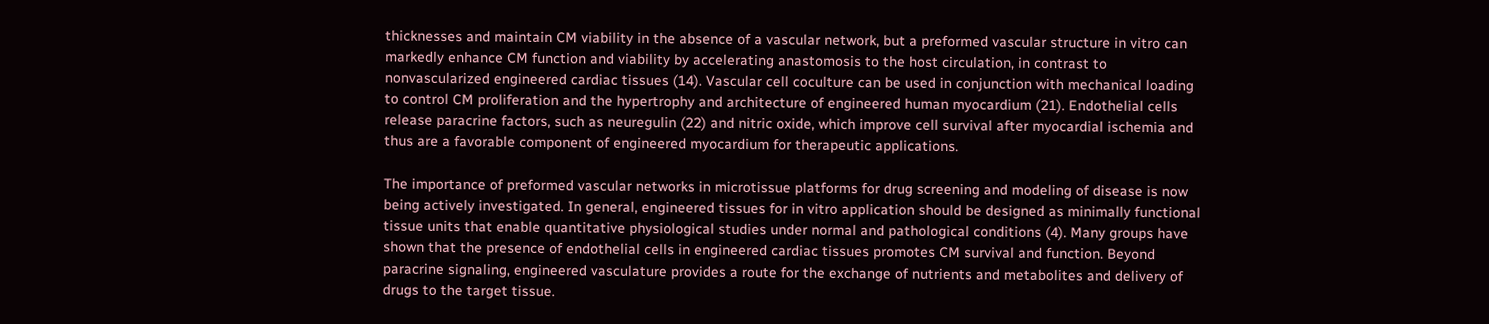thicknesses and maintain CM viability in the absence of a vascular network, but a preformed vascular structure in vitro can markedly enhance CM function and viability by accelerating anastomosis to the host circulation, in contrast to nonvascularized engineered cardiac tissues (14). Vascular cell coculture can be used in conjunction with mechanical loading to control CM proliferation and the hypertrophy and architecture of engineered human myocardium (21). Endothelial cells release paracrine factors, such as neuregulin (22) and nitric oxide, which improve cell survival after myocardial ischemia and thus are a favorable component of engineered myocardium for therapeutic applications.

The importance of preformed vascular networks in microtissue platforms for drug screening and modeling of disease is now being actively investigated. In general, engineered tissues for in vitro application should be designed as minimally functional tissue units that enable quantitative physiological studies under normal and pathological conditions (4). Many groups have shown that the presence of endothelial cells in engineered cardiac tissues promotes CM survival and function. Beyond paracrine signaling, engineered vasculature provides a route for the exchange of nutrients and metabolites and delivery of drugs to the target tissue.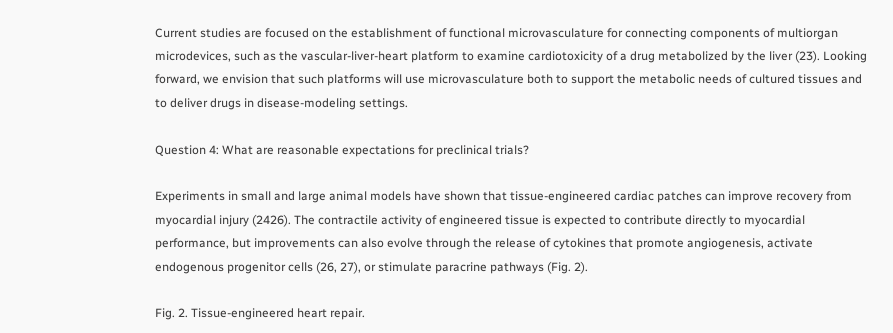Current studies are focused on the establishment of functional microvasculature for connecting components of multiorgan microdevices, such as the vascular-liver-heart platform to examine cardiotoxicity of a drug metabolized by the liver (23). Looking forward, we envision that such platforms will use microvasculature both to support the metabolic needs of cultured tissues and to deliver drugs in disease-modeling settings.

Question 4: What are reasonable expectations for preclinical trials?

Experiments in small and large animal models have shown that tissue-engineered cardiac patches can improve recovery from myocardial injury (2426). The contractile activity of engineered tissue is expected to contribute directly to myocardial performance, but improvements can also evolve through the release of cytokines that promote angiogenesis, activate endogenous progenitor cells (26, 27), or stimulate paracrine pathways (Fig. 2).

Fig. 2. Tissue-engineered heart repair.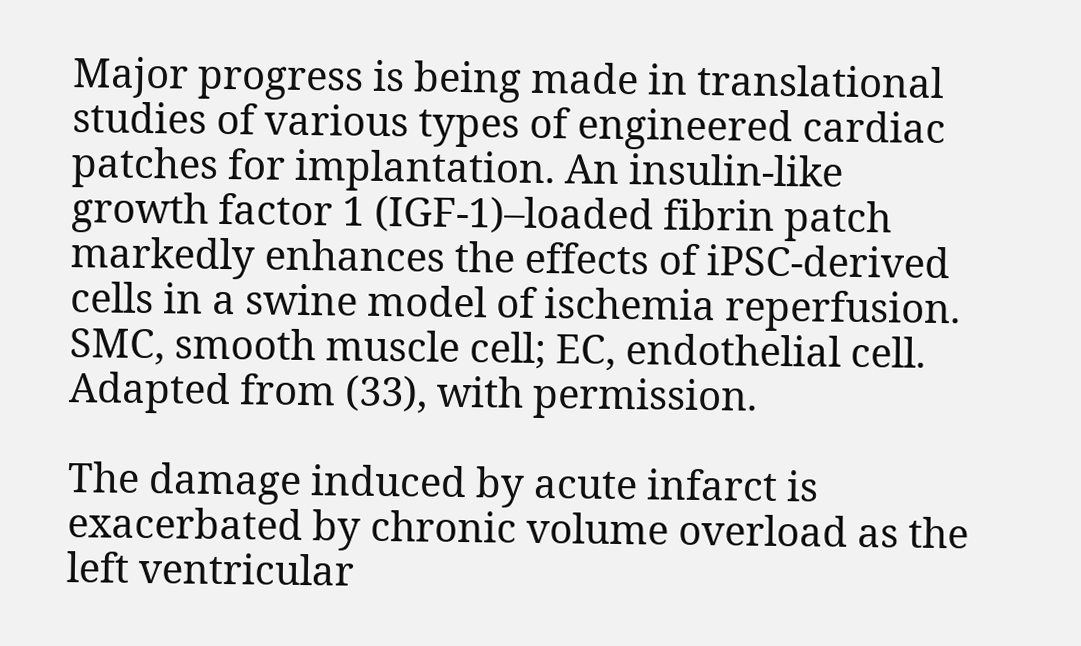Major progress is being made in translational studies of various types of engineered cardiac patches for implantation. An insulin-like growth factor 1 (IGF-1)–loaded fibrin patch markedly enhances the effects of iPSC-derived cells in a swine model of ischemia reperfusion. SMC, smooth muscle cell; EC, endothelial cell. Adapted from (33), with permission.

The damage induced by acute infarct is exacerbated by chronic volume overload as the left ventricular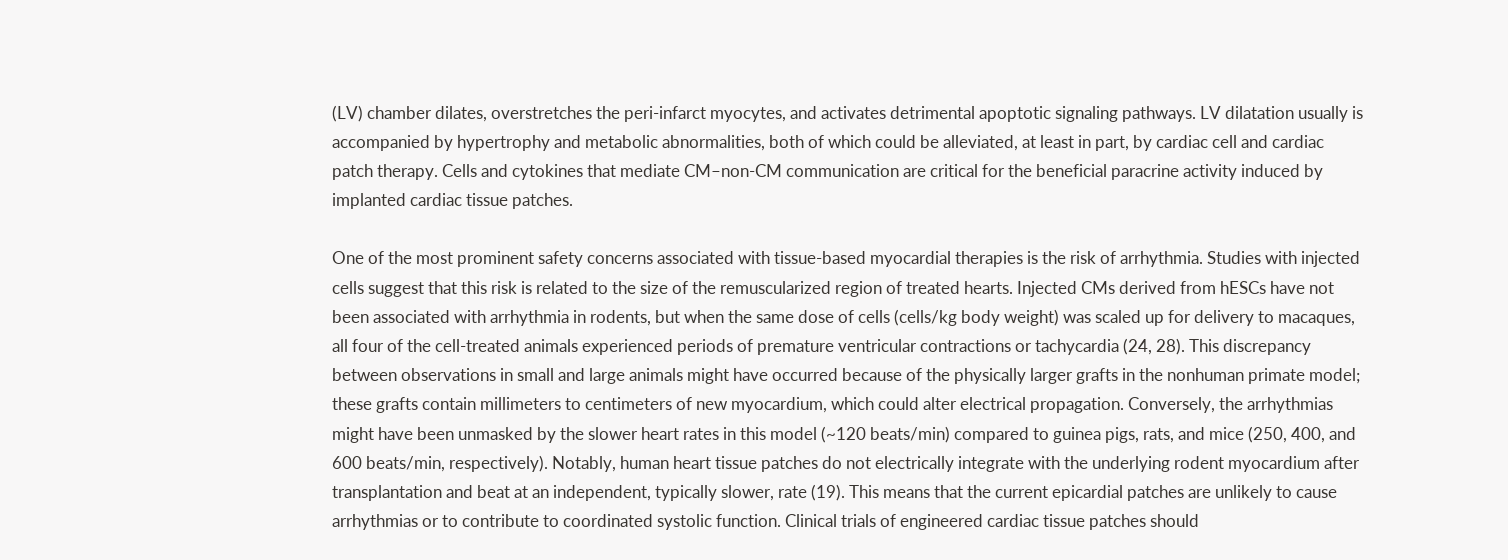(LV) chamber dilates, overstretches the peri-infarct myocytes, and activates detrimental apoptotic signaling pathways. LV dilatation usually is accompanied by hypertrophy and metabolic abnormalities, both of which could be alleviated, at least in part, by cardiac cell and cardiac patch therapy. Cells and cytokines that mediate CM–non-CM communication are critical for the beneficial paracrine activity induced by implanted cardiac tissue patches.

One of the most prominent safety concerns associated with tissue-based myocardial therapies is the risk of arrhythmia. Studies with injected cells suggest that this risk is related to the size of the remuscularized region of treated hearts. Injected CMs derived from hESCs have not been associated with arrhythmia in rodents, but when the same dose of cells (cells/kg body weight) was scaled up for delivery to macaques, all four of the cell-treated animals experienced periods of premature ventricular contractions or tachycardia (24, 28). This discrepancy between observations in small and large animals might have occurred because of the physically larger grafts in the nonhuman primate model; these grafts contain millimeters to centimeters of new myocardium, which could alter electrical propagation. Conversely, the arrhythmias might have been unmasked by the slower heart rates in this model (~120 beats/min) compared to guinea pigs, rats, and mice (250, 400, and 600 beats/min, respectively). Notably, human heart tissue patches do not electrically integrate with the underlying rodent myocardium after transplantation and beat at an independent, typically slower, rate (19). This means that the current epicardial patches are unlikely to cause arrhythmias or to contribute to coordinated systolic function. Clinical trials of engineered cardiac tissue patches should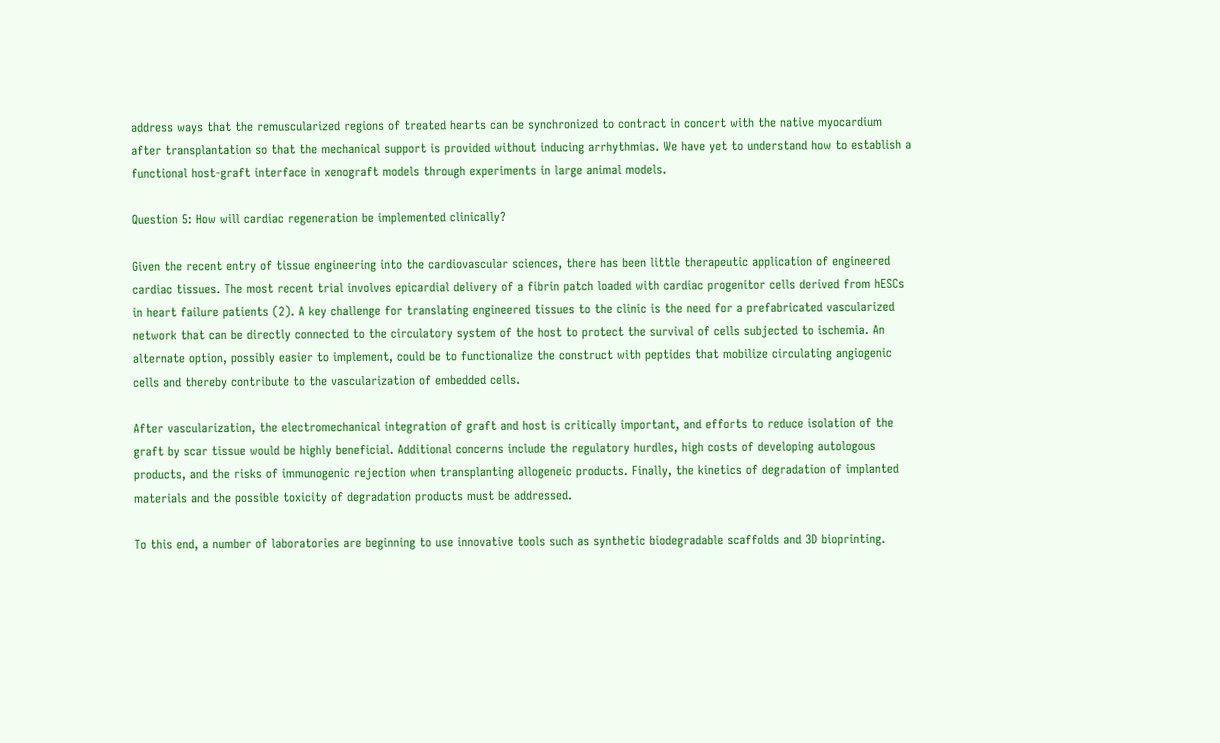address ways that the remuscularized regions of treated hearts can be synchronized to contract in concert with the native myocardium after transplantation so that the mechanical support is provided without inducing arrhythmias. We have yet to understand how to establish a functional host-graft interface in xenograft models through experiments in large animal models.

Question 5: How will cardiac regeneration be implemented clinically?

Given the recent entry of tissue engineering into the cardiovascular sciences, there has been little therapeutic application of engineered cardiac tissues. The most recent trial involves epicardial delivery of a fibrin patch loaded with cardiac progenitor cells derived from hESCs in heart failure patients (2). A key challenge for translating engineered tissues to the clinic is the need for a prefabricated vascularized network that can be directly connected to the circulatory system of the host to protect the survival of cells subjected to ischemia. An alternate option, possibly easier to implement, could be to functionalize the construct with peptides that mobilize circulating angiogenic cells and thereby contribute to the vascularization of embedded cells.

After vascularization, the electromechanical integration of graft and host is critically important, and efforts to reduce isolation of the graft by scar tissue would be highly beneficial. Additional concerns include the regulatory hurdles, high costs of developing autologous products, and the risks of immunogenic rejection when transplanting allogeneic products. Finally, the kinetics of degradation of implanted materials and the possible toxicity of degradation products must be addressed.

To this end, a number of laboratories are beginning to use innovative tools such as synthetic biodegradable scaffolds and 3D bioprinting.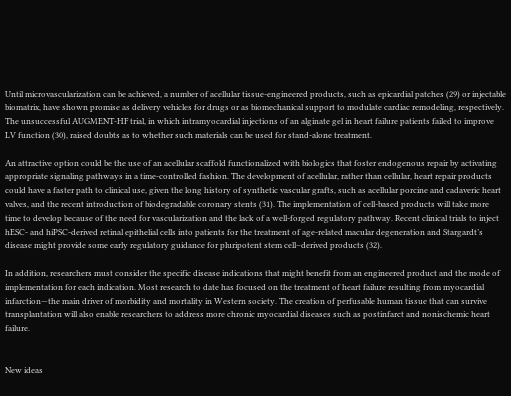Until microvascularization can be achieved, a number of acellular tissue-engineered products, such as epicardial patches (29) or injectable biomatrix, have shown promise as delivery vehicles for drugs or as biomechanical support to modulate cardiac remodeling, respectively. The unsuccessful AUGMENT-HF trial, in which intramyocardial injections of an alginate gel in heart failure patients failed to improve LV function (30), raised doubts as to whether such materials can be used for stand-alone treatment.

An attractive option could be the use of an acellular scaffold functionalized with biologics that foster endogenous repair by activating appropriate signaling pathways in a time-controlled fashion. The development of acellular, rather than cellular, heart repair products could have a faster path to clinical use, given the long history of synthetic vascular grafts, such as acellular porcine and cadaveric heart valves, and the recent introduction of biodegradable coronary stents (31). The implementation of cell-based products will take more time to develop because of the need for vascularization and the lack of a well-forged regulatory pathway. Recent clinical trials to inject hESC- and hiPSC-derived retinal epithelial cells into patients for the treatment of age-related macular degeneration and Stargardt’s disease might provide some early regulatory guidance for pluripotent stem cell–derived products (32).

In addition, researchers must consider the specific disease indications that might benefit from an engineered product and the mode of implementation for each indication. Most research to date has focused on the treatment of heart failure resulting from myocardial infarction—the main driver of morbidity and mortality in Western society. The creation of perfusable human tissue that can survive transplantation will also enable researchers to address more chronic myocardial diseases such as postinfarct and nonischemic heart failure.


New ideas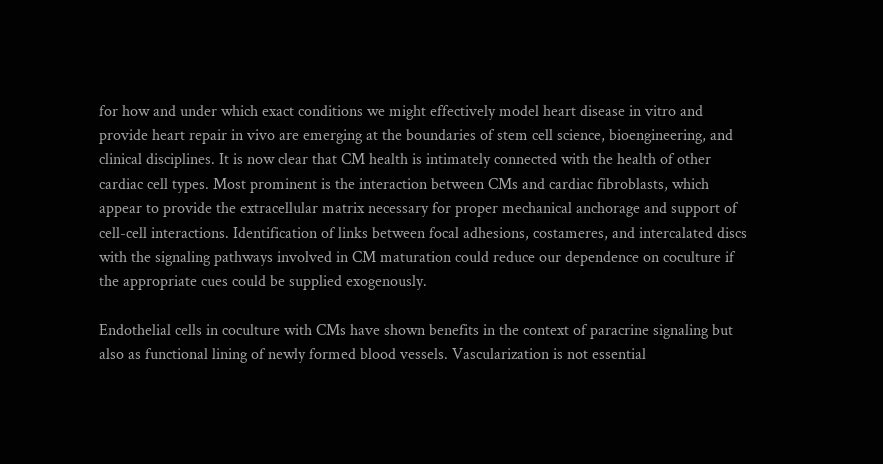for how and under which exact conditions we might effectively model heart disease in vitro and provide heart repair in vivo are emerging at the boundaries of stem cell science, bioengineering, and clinical disciplines. It is now clear that CM health is intimately connected with the health of other cardiac cell types. Most prominent is the interaction between CMs and cardiac fibroblasts, which appear to provide the extracellular matrix necessary for proper mechanical anchorage and support of cell-cell interactions. Identification of links between focal adhesions, costameres, and intercalated discs with the signaling pathways involved in CM maturation could reduce our dependence on coculture if the appropriate cues could be supplied exogenously.

Endothelial cells in coculture with CMs have shown benefits in the context of paracrine signaling but also as functional lining of newly formed blood vessels. Vascularization is not essential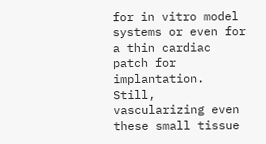for in vitro model systems or even for a thin cardiac patch for implantation. Still, vascularizing even these small tissue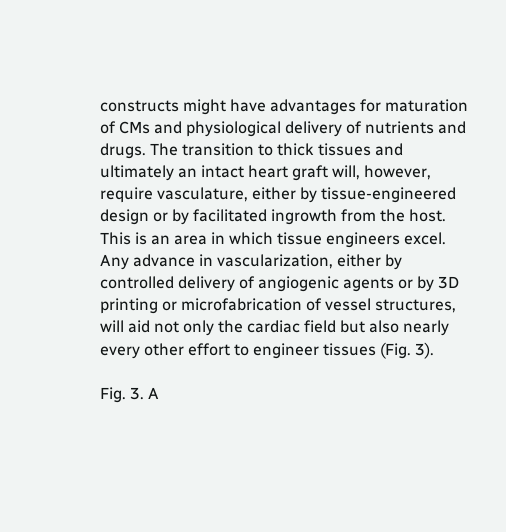constructs might have advantages for maturation of CMs and physiological delivery of nutrients and drugs. The transition to thick tissues and ultimately an intact heart graft will, however, require vasculature, either by tissue-engineered design or by facilitated ingrowth from the host. This is an area in which tissue engineers excel. Any advance in vascularization, either by controlled delivery of angiogenic agents or by 3D printing or microfabrication of vessel structures, will aid not only the cardiac field but also nearly every other effort to engineer tissues (Fig. 3).

Fig. 3. A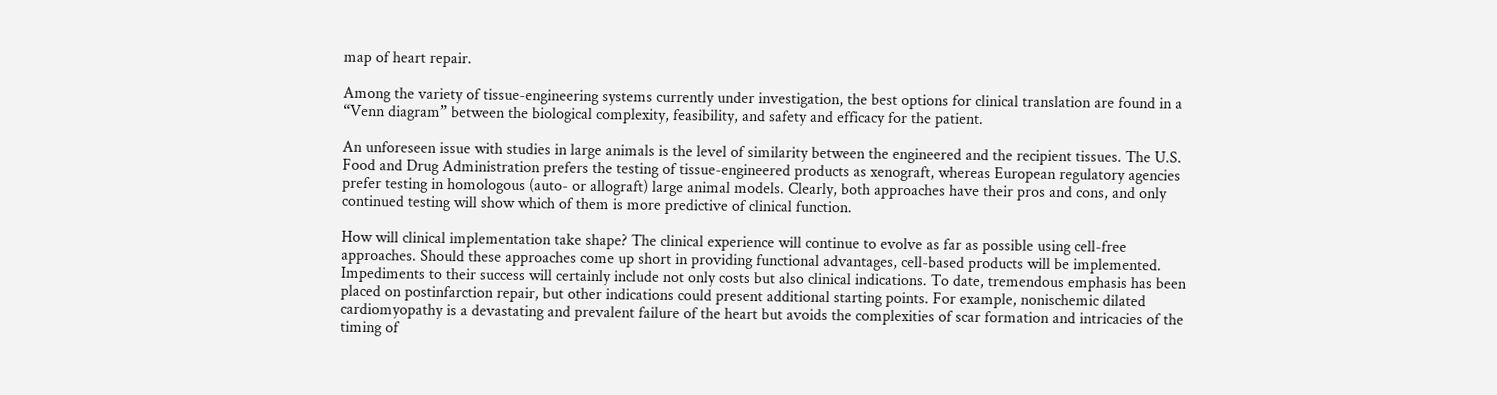map of heart repair.

Among the variety of tissue-engineering systems currently under investigation, the best options for clinical translation are found in a “Venn diagram” between the biological complexity, feasibility, and safety and efficacy for the patient.

An unforeseen issue with studies in large animals is the level of similarity between the engineered and the recipient tissues. The U.S. Food and Drug Administration prefers the testing of tissue-engineered products as xenograft, whereas European regulatory agencies prefer testing in homologous (auto- or allograft) large animal models. Clearly, both approaches have their pros and cons, and only continued testing will show which of them is more predictive of clinical function.

How will clinical implementation take shape? The clinical experience will continue to evolve as far as possible using cell-free approaches. Should these approaches come up short in providing functional advantages, cell-based products will be implemented. Impediments to their success will certainly include not only costs but also clinical indications. To date, tremendous emphasis has been placed on postinfarction repair, but other indications could present additional starting points. For example, nonischemic dilated cardiomyopathy is a devastating and prevalent failure of the heart but avoids the complexities of scar formation and intricacies of the timing of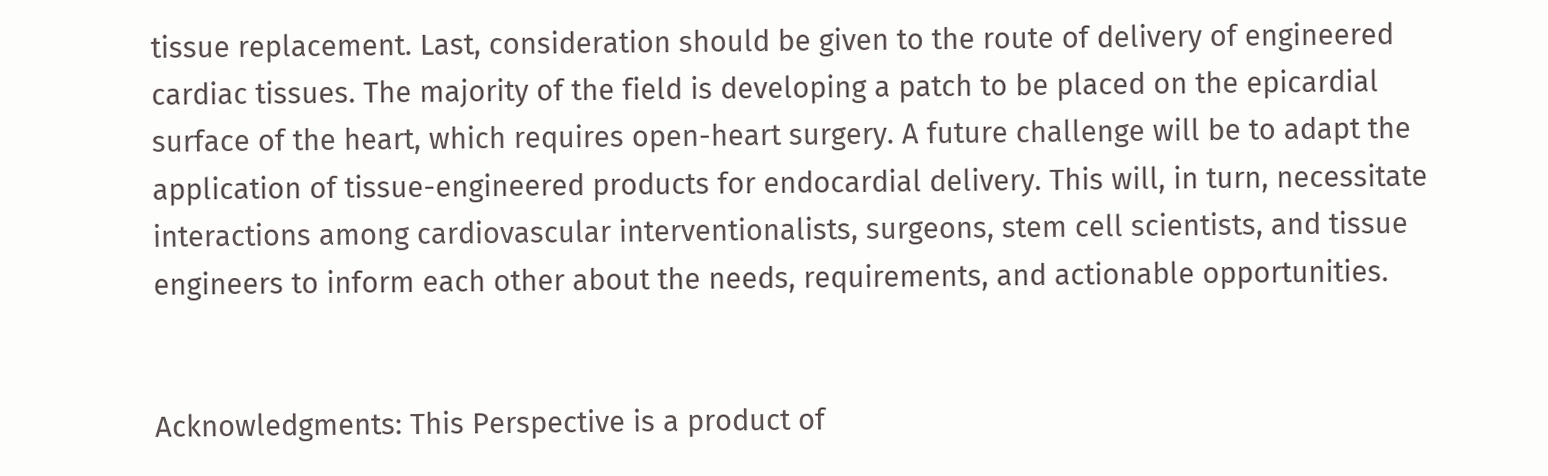tissue replacement. Last, consideration should be given to the route of delivery of engineered cardiac tissues. The majority of the field is developing a patch to be placed on the epicardial surface of the heart, which requires open-heart surgery. A future challenge will be to adapt the application of tissue-engineered products for endocardial delivery. This will, in turn, necessitate interactions among cardiovascular interventionalists, surgeons, stem cell scientists, and tissue engineers to inform each other about the needs, requirements, and actionable opportunities.


Acknowledgments: This Perspective is a product of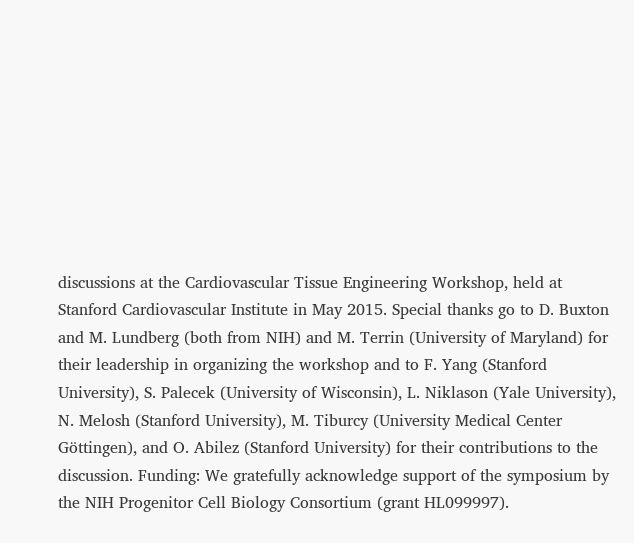discussions at the Cardiovascular Tissue Engineering Workshop, held at Stanford Cardiovascular Institute in May 2015. Special thanks go to D. Buxton and M. Lundberg (both from NIH) and M. Terrin (University of Maryland) for their leadership in organizing the workshop and to F. Yang (Stanford University), S. Palecek (University of Wisconsin), L. Niklason (Yale University), N. Melosh (Stanford University), M. Tiburcy (University Medical Center Göttingen), and O. Abilez (Stanford University) for their contributions to the discussion. Funding: We gratefully acknowledge support of the symposium by the NIH Progenitor Cell Biology Consortium (grant HL099997).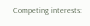Competing interests: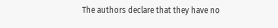The authors declare that they have no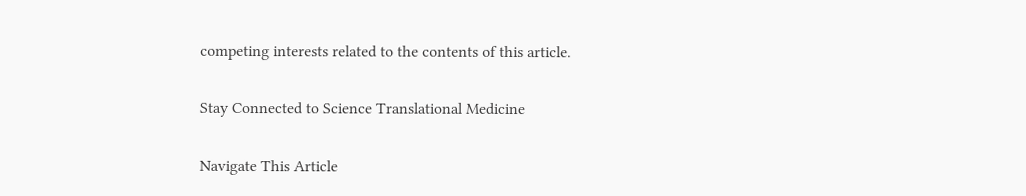competing interests related to the contents of this article.

Stay Connected to Science Translational Medicine

Navigate This Article